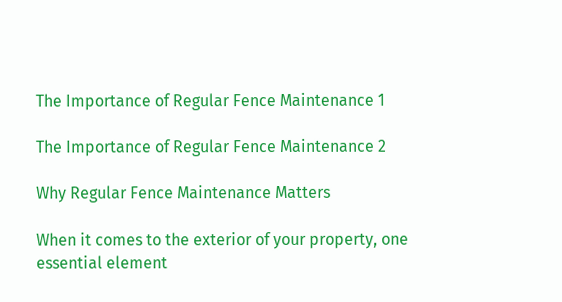The Importance of Regular Fence Maintenance 1

The Importance of Regular Fence Maintenance 2

Why Regular Fence Maintenance Matters

When it comes to the exterior of your property, one essential element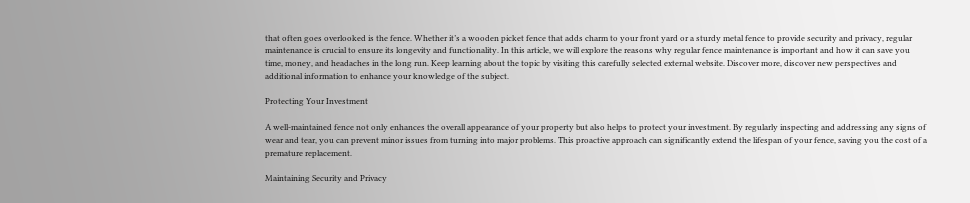that often goes overlooked is the fence. Whether it’s a wooden picket fence that adds charm to your front yard or a sturdy metal fence to provide security and privacy, regular maintenance is crucial to ensure its longevity and functionality. In this article, we will explore the reasons why regular fence maintenance is important and how it can save you time, money, and headaches in the long run. Keep learning about the topic by visiting this carefully selected external website. Discover more, discover new perspectives and additional information to enhance your knowledge of the subject.

Protecting Your Investment

A well-maintained fence not only enhances the overall appearance of your property but also helps to protect your investment. By regularly inspecting and addressing any signs of wear and tear, you can prevent minor issues from turning into major problems. This proactive approach can significantly extend the lifespan of your fence, saving you the cost of a premature replacement.

Maintaining Security and Privacy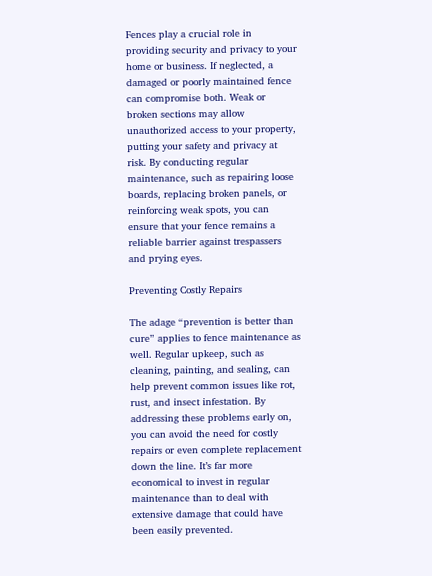Fences play a crucial role in providing security and privacy to your home or business. If neglected, a damaged or poorly maintained fence can compromise both. Weak or broken sections may allow unauthorized access to your property, putting your safety and privacy at risk. By conducting regular maintenance, such as repairing loose boards, replacing broken panels, or reinforcing weak spots, you can ensure that your fence remains a reliable barrier against trespassers and prying eyes.

Preventing Costly Repairs

The adage “prevention is better than cure” applies to fence maintenance as well. Regular upkeep, such as cleaning, painting, and sealing, can help prevent common issues like rot, rust, and insect infestation. By addressing these problems early on, you can avoid the need for costly repairs or even complete replacement down the line. It’s far more economical to invest in regular maintenance than to deal with extensive damage that could have been easily prevented.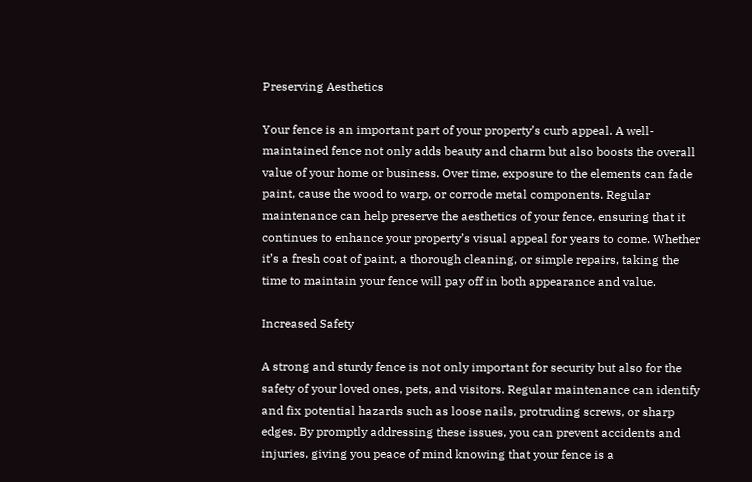Preserving Aesthetics

Your fence is an important part of your property’s curb appeal. A well-maintained fence not only adds beauty and charm but also boosts the overall value of your home or business. Over time, exposure to the elements can fade paint, cause the wood to warp, or corrode metal components. Regular maintenance can help preserve the aesthetics of your fence, ensuring that it continues to enhance your property’s visual appeal for years to come. Whether it’s a fresh coat of paint, a thorough cleaning, or simple repairs, taking the time to maintain your fence will pay off in both appearance and value.

Increased Safety

A strong and sturdy fence is not only important for security but also for the safety of your loved ones, pets, and visitors. Regular maintenance can identify and fix potential hazards such as loose nails, protruding screws, or sharp edges. By promptly addressing these issues, you can prevent accidents and injuries, giving you peace of mind knowing that your fence is a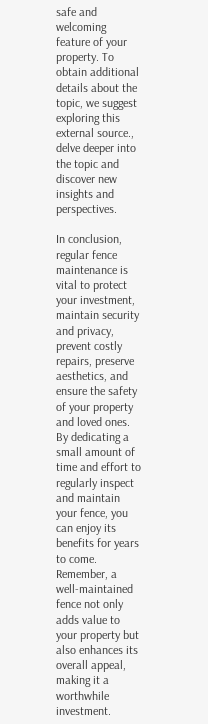safe and welcoming feature of your property. To obtain additional details about the topic, we suggest exploring this external source., delve deeper into the topic and discover new insights and perspectives.

In conclusion, regular fence maintenance is vital to protect your investment, maintain security and privacy, prevent costly repairs, preserve aesthetics, and ensure the safety of your property and loved ones. By dedicating a small amount of time and effort to regularly inspect and maintain your fence, you can enjoy its benefits for years to come. Remember, a well-maintained fence not only adds value to your property but also enhances its overall appeal, making it a worthwhile investment.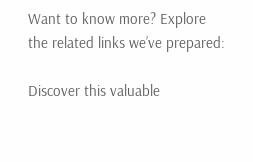Want to know more? Explore the related links we’ve prepared:

Discover this valuable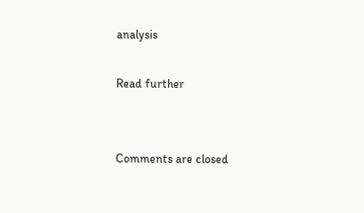analysis

Read further


Comments are closed